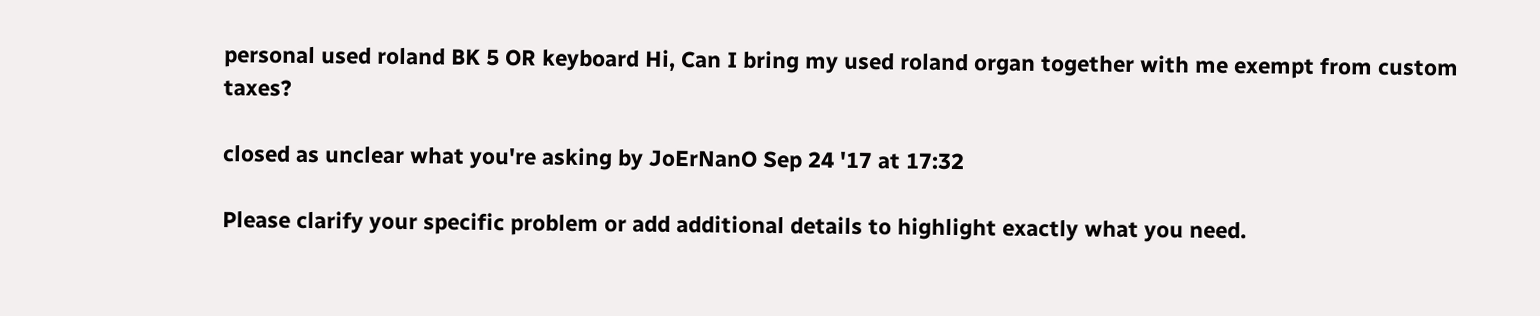personal used roland BK 5 OR keyboard Hi, Can I bring my used roland organ together with me exempt from custom taxes?

closed as unclear what you're asking by JoErNanO Sep 24 '17 at 17:32

Please clarify your specific problem or add additional details to highlight exactly what you need.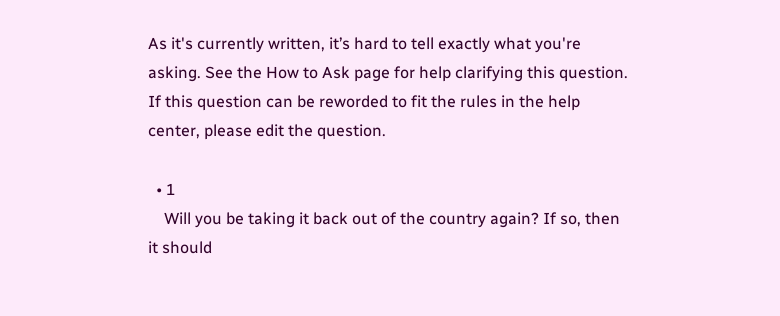As it's currently written, it’s hard to tell exactly what you're asking. See the How to Ask page for help clarifying this question. If this question can be reworded to fit the rules in the help center, please edit the question.

  • 1
    Will you be taking it back out of the country again? If so, then it should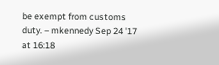be exempt from customs duty. – mkennedy Sep 24 '17 at 16:18